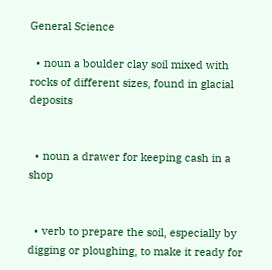General Science

  • noun a boulder clay soil mixed with rocks of different sizes, found in glacial deposits


  • noun a drawer for keeping cash in a shop


  • verb to prepare the soil, especially by digging or ploughing, to make it ready for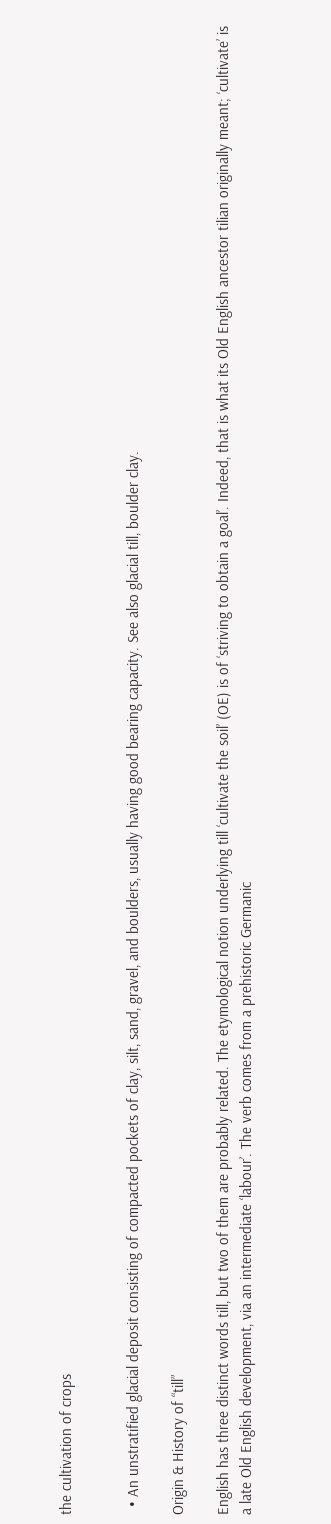the cultivation of crops


  • An unstratified glacial deposit consisting of compacted pockets of clay, silt, sand, gravel, and boulders, usually having good bearing capacity. See also glacial till, boulder clay.

Origin & History of “till”

English has three distinct words till, but two of them are probably related. The etymological notion underlying till ‘cultivate the soil’ (OE) is of ‘striving to obtain a goal’. Indeed, that is what its Old English ancestor tilian originally meant; ‘cultivate’ is a late Old English development, via an intermediate ‘labour’. The verb comes from a prehistoric Germanic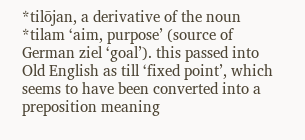*tilōjan, a derivative of the noun *tilam ‘aim, purpose’ (source of German ziel ‘goal’). this passed into Old English as till ‘fixed point’, which seems to have been converted into a preposition meaning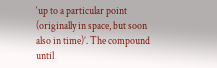‘up to a particular point (originally in space, but soon also in time)’. The compound until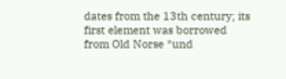dates from the 13th century; its first element was borrowed from Old Norse *und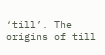‘till’. The origins of till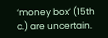‘money box’ (15th c.) are uncertain.